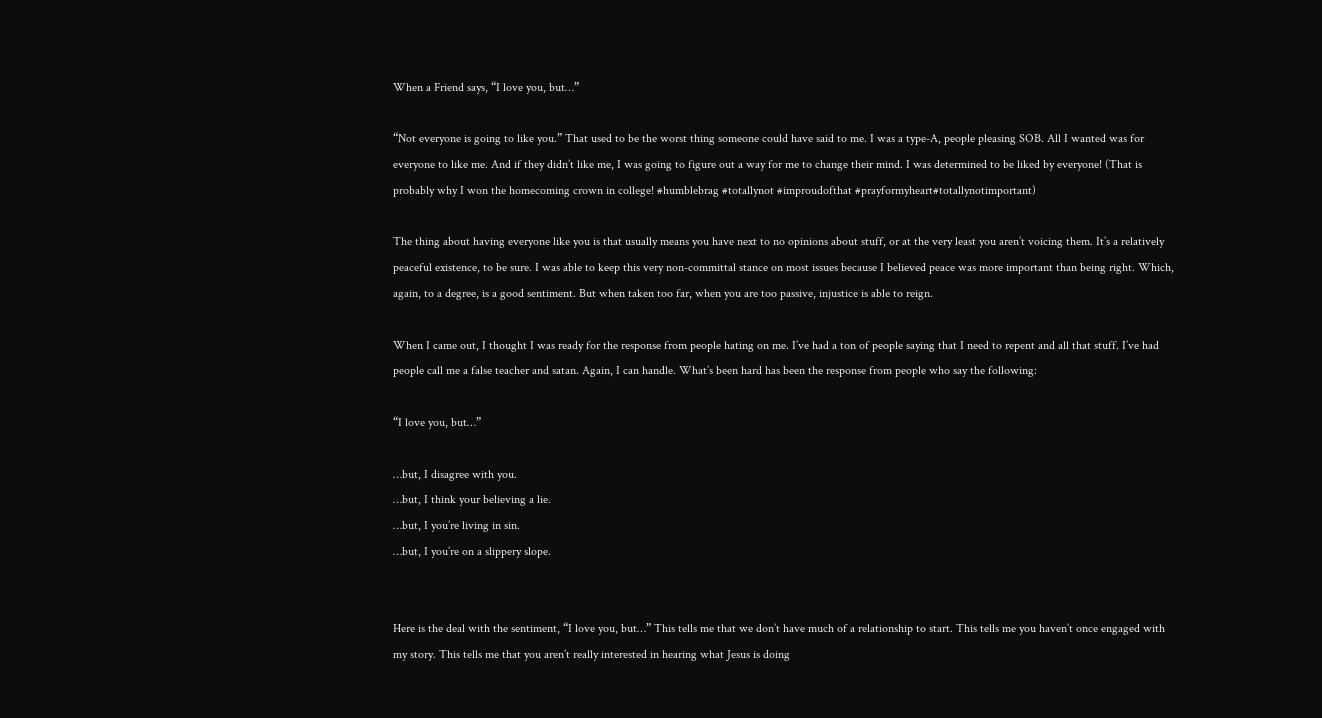When a Friend says, “I love you, but…”

“Not everyone is going to like you.” That used to be the worst thing someone could have said to me. I was a type-A, people pleasing SOB. All I wanted was for everyone to like me. And if they didn’t like me, I was going to figure out a way for me to change their mind. I was determined to be liked by everyone! (That is probably why I won the homecoming crown in college! #humblebrag #totallynot #improudofthat #prayformyheart#totallynotimportant)

The thing about having everyone like you is that usually means you have next to no opinions about stuff, or at the very least you aren’t voicing them. It’s a relatively peaceful existence, to be sure. I was able to keep this very non-committal stance on most issues because I believed peace was more important than being right. Which, again, to a degree, is a good sentiment. But when taken too far, when you are too passive, injustice is able to reign.

When I came out, I thought I was ready for the response from people hating on me. I’ve had a ton of people saying that I need to repent and all that stuff. I’ve had people call me a false teacher and satan. Again, I can handle. What’s been hard has been the response from people who say the following:

“I love you, but…”

…but, I disagree with you.
…but, I think your believing a lie.
…but, I you’re living in sin.
…but, I you’re on a slippery slope.


Here is the deal with the sentiment, “I love you, but…” This tells me that we don’t have much of a relationship to start. This tells me you haven’t once engaged with my story. This tells me that you aren’t really interested in hearing what Jesus is doing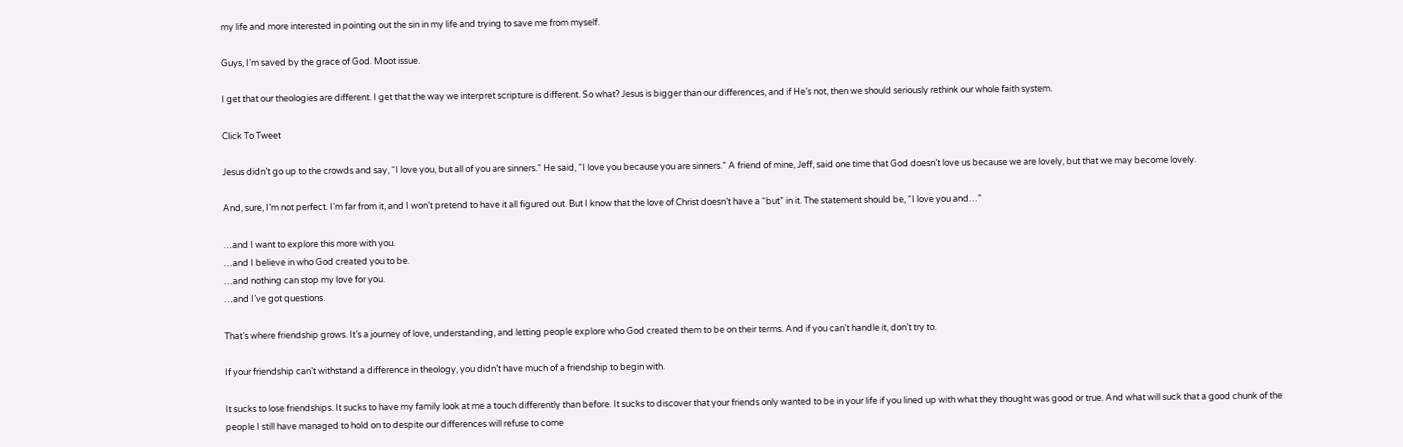my life and more interested in pointing out the sin in my life and trying to save me from myself.

Guys, I’m saved by the grace of God. Moot issue.

I get that our theologies are different. I get that the way we interpret scripture is different. So what? Jesus is bigger than our differences, and if He’s not, then we should seriously rethink our whole faith system.

Click To Tweet

Jesus didn’t go up to the crowds and say, “I love you, but all of you are sinners.” He said, “I love you because you are sinners.” A friend of mine, Jeff, said one time that God doesn’t love us because we are lovely, but that we may become lovely.

And, sure, I’m not perfect. I’m far from it, and I won’t pretend to have it all figured out. But I know that the love of Christ doesn’t have a “but” in it. The statement should be, “I love you and…”

…and I want to explore this more with you.
…and I believe in who God created you to be.
…and nothing can stop my love for you.
…and I’ve got questions.

That’s where friendship grows. It’s a journey of love, understanding, and letting people explore who God created them to be on their terms. And if you can’t handle it, don’t try to.

If your friendship can’t withstand a difference in theology, you didn’t have much of a friendship to begin with.

It sucks to lose friendships. It sucks to have my family look at me a touch differently than before. It sucks to discover that your friends only wanted to be in your life if you lined up with what they thought was good or true. And what will suck that a good chunk of the people I still have managed to hold on to despite our differences will refuse to come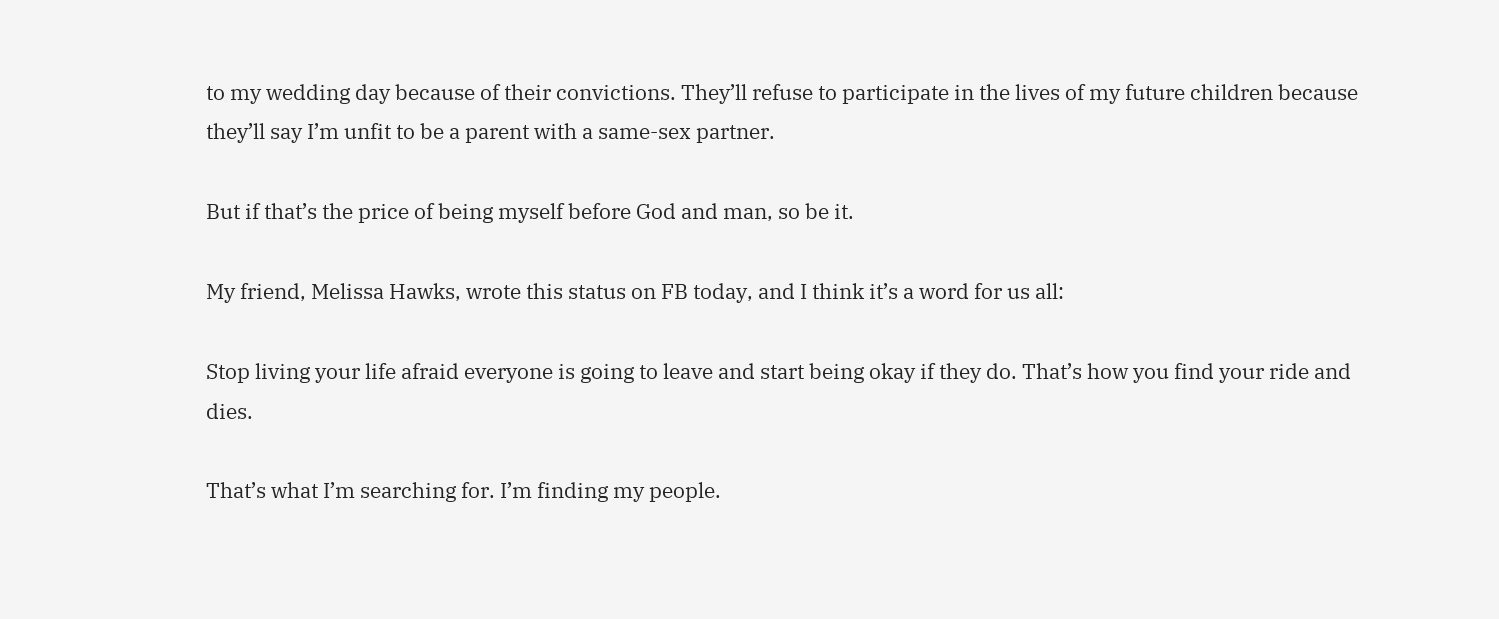to my wedding day because of their convictions. They’ll refuse to participate in the lives of my future children because they’ll say I’m unfit to be a parent with a same-sex partner.

But if that’s the price of being myself before God and man, so be it.

My friend, Melissa Hawks, wrote this status on FB today, and I think it’s a word for us all:

Stop living your life afraid everyone is going to leave and start being okay if they do. That’s how you find your ride and dies.

That’s what I’m searching for. I’m finding my people.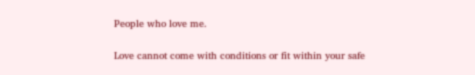People who love me.

Love cannot come with conditions or fit within your safe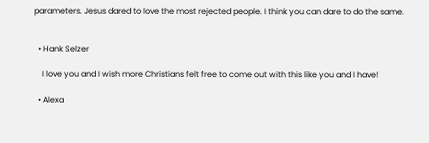parameters. Jesus dared to love the most rejected people. I think you can dare to do the same.


  • Hank Selzer

    I love you and I wish more Christians felt free to come out with this like you and I have!

  • Alexa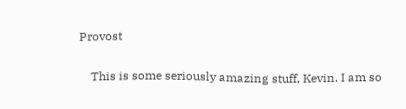Provost

    This is some seriously amazing stuff, Kevin. I am so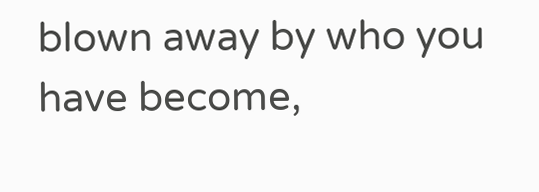blown away by who you have become,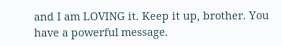and I am LOVING it. Keep it up, brother. You have a powerful message.